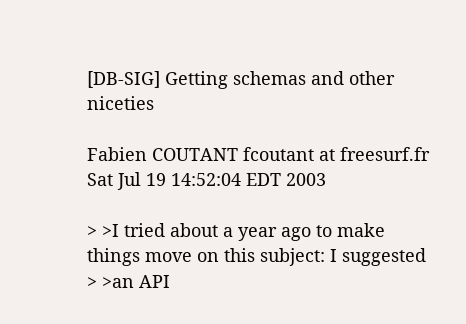[DB-SIG] Getting schemas and other niceties

Fabien COUTANT fcoutant at freesurf.fr
Sat Jul 19 14:52:04 EDT 2003

> >I tried about a year ago to make things move on this subject: I suggested
> >an API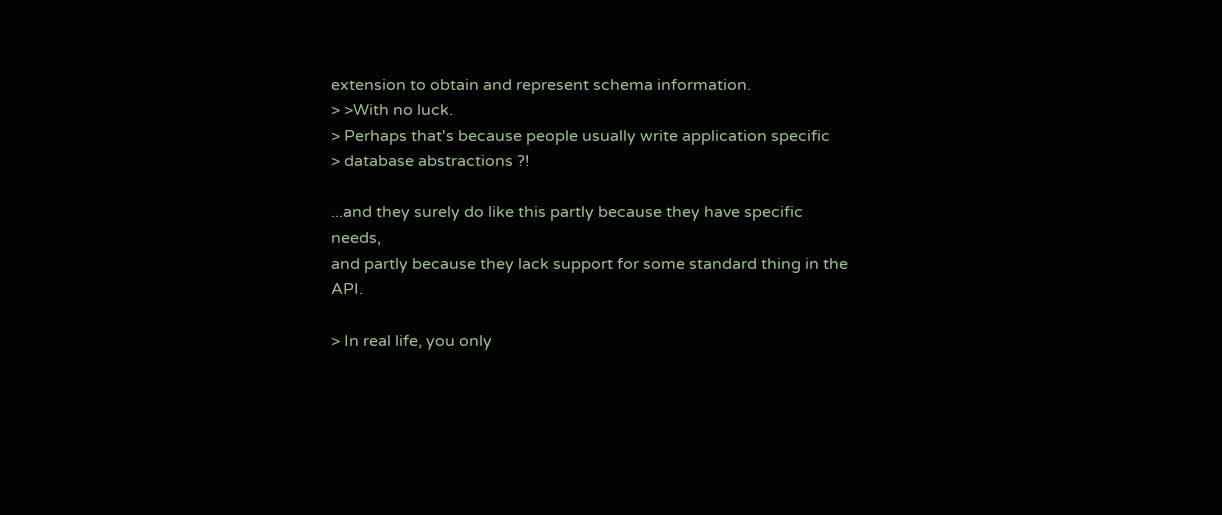extension to obtain and represent schema information.
> >With no luck.
> Perhaps that's because people usually write application specific
> database abstractions ?!

...and they surely do like this partly because they have specific needs,
and partly because they lack support for some standard thing in the API.

> In real life, you only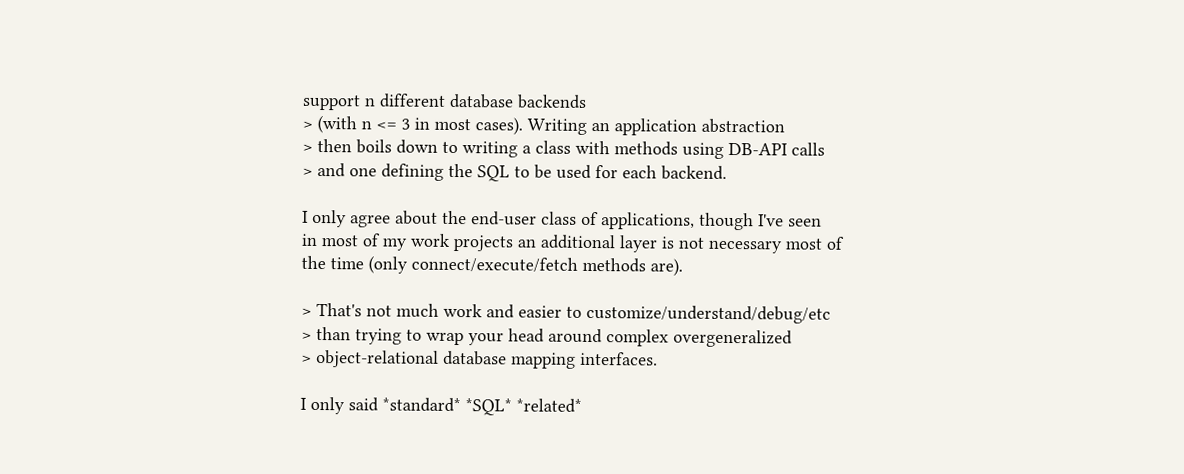support n different database backends
> (with n <= 3 in most cases). Writing an application abstraction
> then boils down to writing a class with methods using DB-API calls
> and one defining the SQL to be used for each backend.

I only agree about the end-user class of applications, though I've seen
in most of my work projects an additional layer is not necessary most of
the time (only connect/execute/fetch methods are).

> That's not much work and easier to customize/understand/debug/etc
> than trying to wrap your head around complex overgeneralized
> object-relational database mapping interfaces.

I only said *standard* *SQL* *related*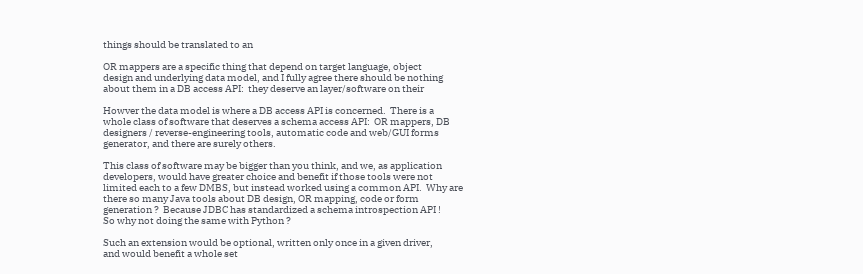things should be translated to an

OR mappers are a specific thing that depend on target language, object
design and underlying data model, and I fully agree there should be nothing
about them in a DB access API:  they deserve an layer/software on their

Howver the data model is where a DB access API is concerned.  There is a
whole class of software that deserves a schema access API:  OR mappers, DB
designers / reverse-engineering tools, automatic code and web/GUI forms
generator, and there are surely others.

This class of software may be bigger than you think, and we, as application
developers, would have greater choice and benefit if those tools were not
limited each to a few DMBS, but instead worked using a common API.  Why are
there so many Java tools about DB design, OR mapping, code or form
generation ?  Because JDBC has standardized a schema introspection API !
So why not doing the same with Python ?

Such an extension would be optional, written only once in a given driver,
and would benefit a whole set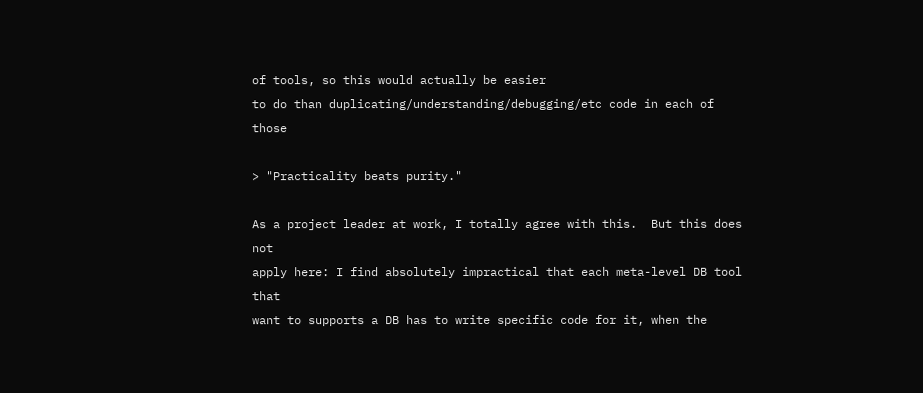of tools, so this would actually be easier
to do than duplicating/understanding/debugging/etc code in each of those

> "Practicality beats purity."

As a project leader at work, I totally agree with this.  But this does not
apply here: I find absolutely impractical that each meta-level DB tool that
want to supports a DB has to write specific code for it, when the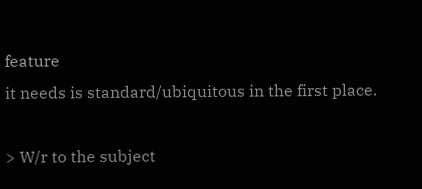feature
it needs is standard/ubiquitous in the first place.

> W/r to the subject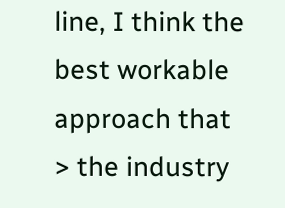line, I think the best workable approach that
> the industry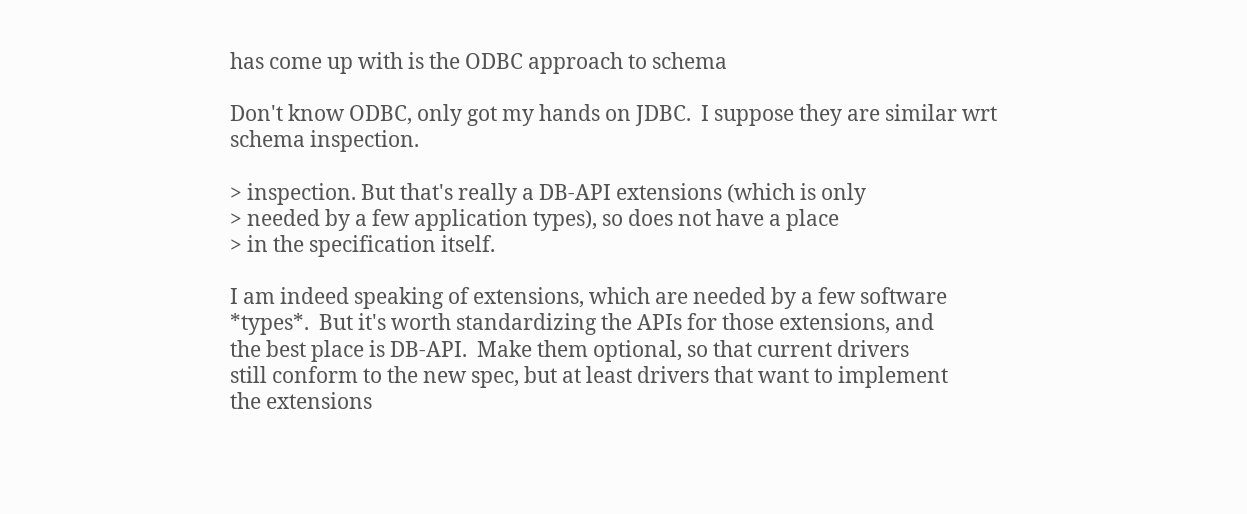has come up with is the ODBC approach to schema

Don't know ODBC, only got my hands on JDBC.  I suppose they are similar wrt
schema inspection.

> inspection. But that's really a DB-API extensions (which is only
> needed by a few application types), so does not have a place
> in the specification itself.

I am indeed speaking of extensions, which are needed by a few software
*types*.  But it's worth standardizing the APIs for those extensions, and
the best place is DB-API.  Make them optional, so that current drivers
still conform to the new spec, but at least drivers that want to implement
the extensions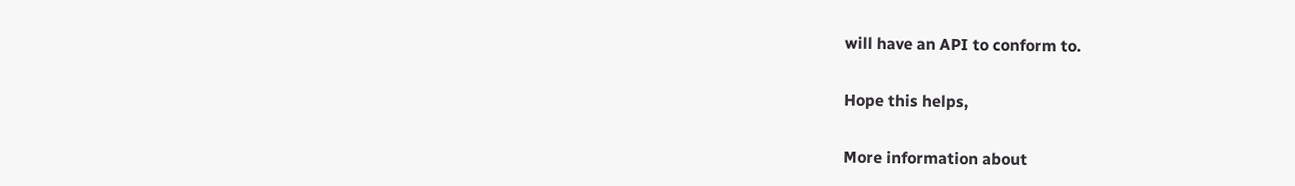will have an API to conform to.

Hope this helps,

More information about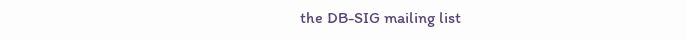the DB-SIG mailing list